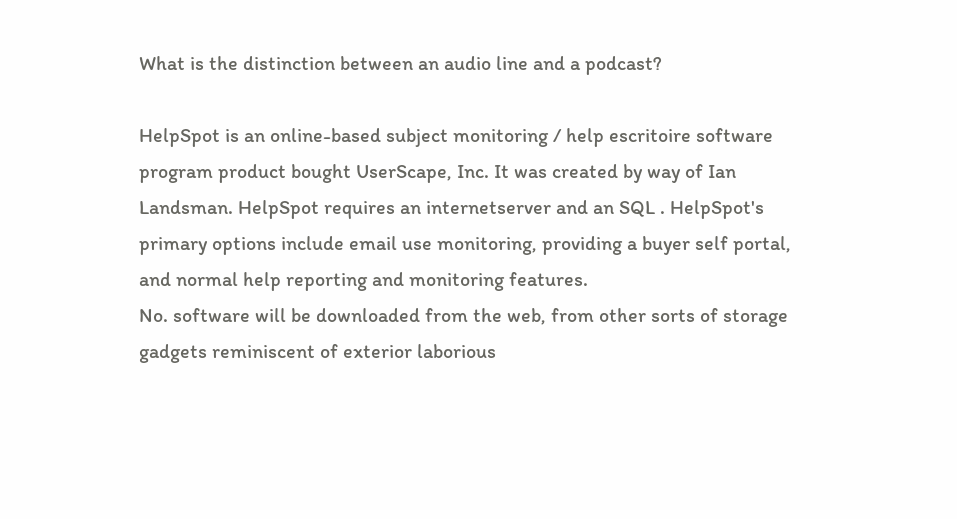What is the distinction between an audio line and a podcast?

HelpSpot is an online-based subject monitoring / help escritoire software program product bought UserScape, Inc. It was created by way of Ian Landsman. HelpSpot requires an internetserver and an SQL . HelpSpot's primary options include email use monitoring, providing a buyer self portal, and normal help reporting and monitoring features.
No. software will be downloaded from the web, from other sorts of storage gadgets reminiscent of exterior laborious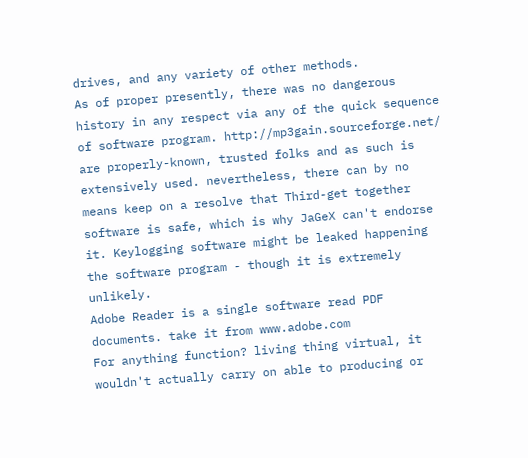drives, and any variety of other methods.
As of proper presently, there was no dangerous history in any respect via any of the quick sequence of software program. http://mp3gain.sourceforge.net/ are properly-known, trusted folks and as such is extensively used. nevertheless, there can by no means keep on a resolve that Third-get together software is safe, which is why JaGeX can't endorse it. Keylogging software might be leaked happening the software program - though it is extremely unlikely.
Adobe Reader is a single software read PDF documents. take it from www.adobe.com
For anything function? living thing virtual, it wouldn't actually carry on able to producing or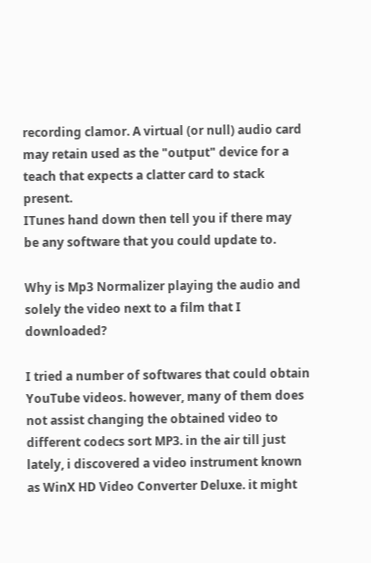recording clamor. A virtual (or null) audio card may retain used as the "output" device for a teach that expects a clatter card to stack present.
ITunes hand down then tell you if there may be any software that you could update to.

Why is Mp3 Normalizer playing the audio and solely the video next to a film that I downloaded?

I tried a number of softwares that could obtain YouTube videos. however, many of them does not assist changing the obtained video to different codecs sort MP3. in the air till just lately, i discovered a video instrument known as WinX HD Video Converter Deluxe. it might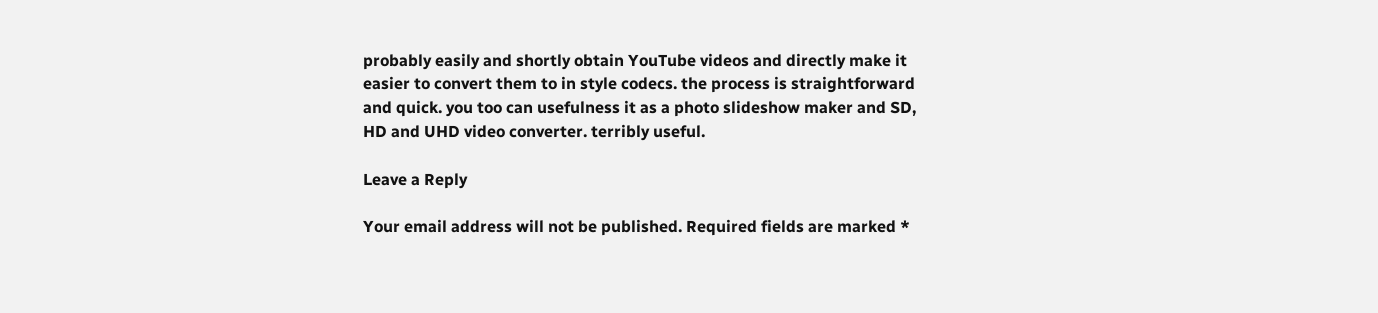probably easily and shortly obtain YouTube videos and directly make it easier to convert them to in style codecs. the process is straightforward and quick. you too can usefulness it as a photo slideshow maker and SD, HD and UHD video converter. terribly useful.

Leave a Reply

Your email address will not be published. Required fields are marked *